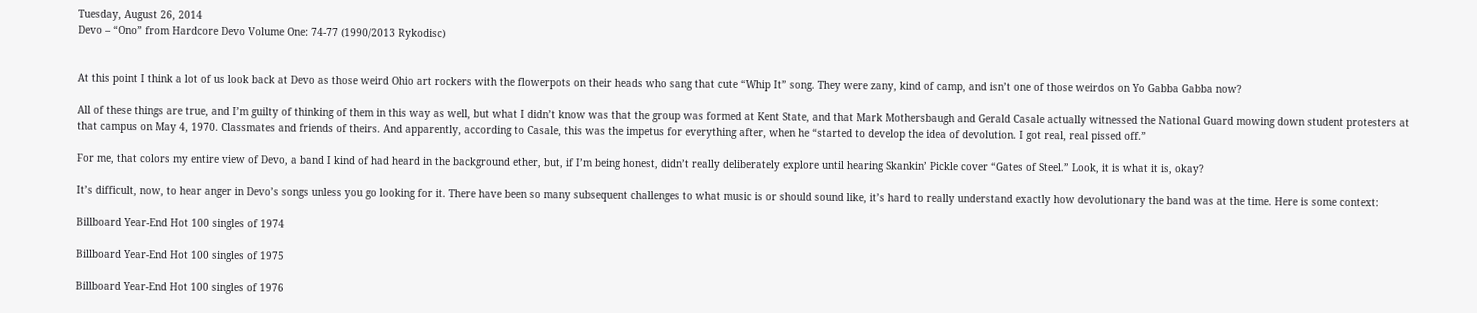Tuesday, August 26, 2014
Devo – “Ono” from Hardcore Devo Volume One: 74-77 (1990/2013 Rykodisc)


At this point I think a lot of us look back at Devo as those weird Ohio art rockers with the flowerpots on their heads who sang that cute “Whip It” song. They were zany, kind of camp, and isn’t one of those weirdos on Yo Gabba Gabba now?

All of these things are true, and I’m guilty of thinking of them in this way as well, but what I didn’t know was that the group was formed at Kent State, and that Mark Mothersbaugh and Gerald Casale actually witnessed the National Guard mowing down student protesters at that campus on May 4, 1970. Classmates and friends of theirs. And apparently, according to Casale, this was the impetus for everything after, when he “started to develop the idea of devolution. I got real, real pissed off.”

For me, that colors my entire view of Devo, a band I kind of had heard in the background ether, but, if I’m being honest, didn’t really deliberately explore until hearing Skankin’ Pickle cover “Gates of Steel.” Look, it is what it is, okay?

It’s difficult, now, to hear anger in Devo’s songs unless you go looking for it. There have been so many subsequent challenges to what music is or should sound like, it’s hard to really understand exactly how devolutionary the band was at the time. Here is some context:

Billboard Year-End Hot 100 singles of 1974

Billboard Year-End Hot 100 singles of 1975

Billboard Year-End Hot 100 singles of 1976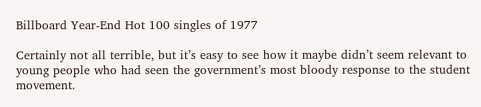Billboard Year-End Hot 100 singles of 1977

Certainly not all terrible, but it’s easy to see how it maybe didn’t seem relevant to young people who had seen the government’s most bloody response to the student movement.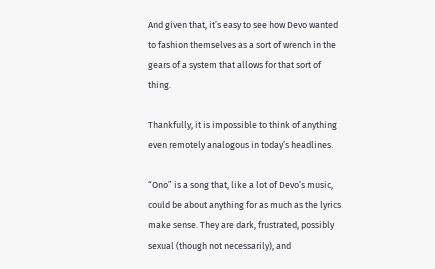And given that, it’s easy to see how Devo wanted to fashion themselves as a sort of wrench in the gears of a system that allows for that sort of thing.

Thankfully, it is impossible to think of anything even remotely analogous in today’s headlines.

“Ono” is a song that, like a lot of Devo’s music, could be about anything for as much as the lyrics make sense. They are dark, frustrated, possibly sexual (though not necessarily), and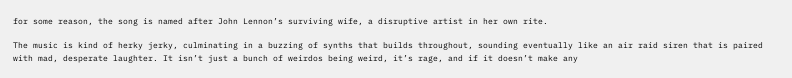for some reason, the song is named after John Lennon’s surviving wife, a disruptive artist in her own rite.

The music is kind of herky jerky, culminating in a buzzing of synths that builds throughout, sounding eventually like an air raid siren that is paired with mad, desperate laughter. It isn’t just a bunch of weirdos being weird, it’s rage, and if it doesn’t make any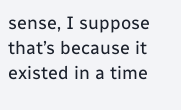sense, I suppose that’s because it existed in a time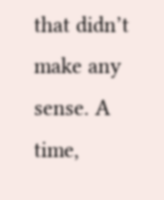that didn’t make any sense. A time,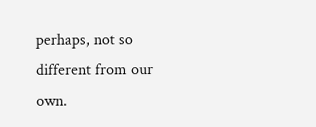perhaps, not so different from our own.